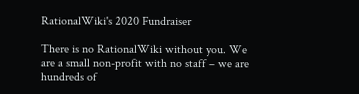RationalWiki's 2020 Fundraiser

There is no RationalWiki without you. We are a small non-profit with no staff – we are hundreds of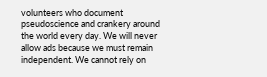volunteers who document pseudoscience and crankery around the world every day. We will never allow ads because we must remain independent. We cannot rely on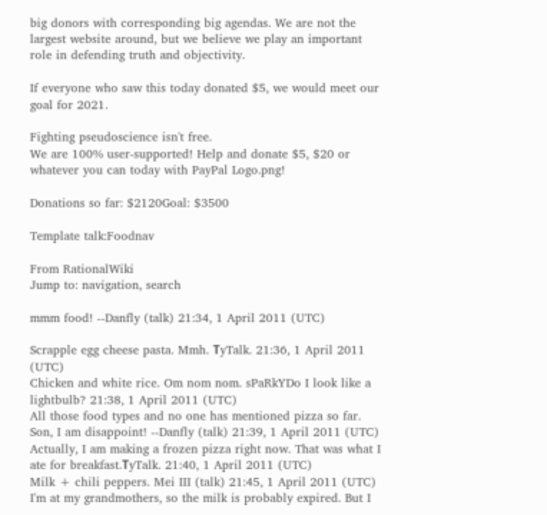big donors with corresponding big agendas. We are not the largest website around, but we believe we play an important role in defending truth and objectivity.

If everyone who saw this today donated $5, we would meet our goal for 2021.

Fighting pseudoscience isn't free.
We are 100% user-supported! Help and donate $5, $20 or whatever you can today with PayPal Logo.png!

Donations so far: $2120Goal: $3500

Template talk:Foodnav

From RationalWiki
Jump to: navigation, search

mmm food! --Danfly (talk) 21:34, 1 April 2011 (UTC)

Scrapple egg cheese pasta. Mmh. ТyTalk. 21:36, 1 April 2011 (UTC)
Chicken and white rice. Om nom nom. sPaRkYDo I look like a lightbulb? 21:38, 1 April 2011 (UTC)
All those food types and no one has mentioned pizza so far. Son, I am disappoint! --Danfly (talk) 21:39, 1 April 2011 (UTC)
Actually, I am making a frozen pizza right now. That was what I ate for breakfast.ТyTalk. 21:40, 1 April 2011 (UTC)
Milk + chili peppers. Mei III (talk) 21:45, 1 April 2011 (UTC)
I'm at my grandmothers, so the milk is probably expired. But I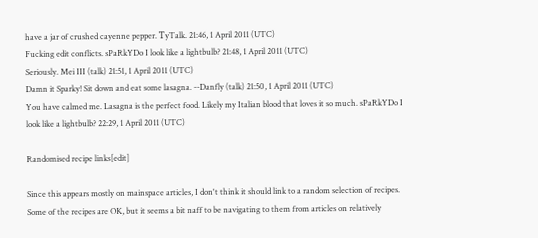have a jar of crushed cayenne pepper. ТyTalk. 21:46, 1 April 2011 (UTC)
Fucking edit conflicts. sPaRkYDo I look like a lightbulb? 21:48, 1 April 2011 (UTC)
Seriously. Mei III (talk) 21:51, 1 April 2011 (UTC)
Damn it Sparky! Sit down and eat some lasagna. --Danfly (talk) 21:50, 1 April 2011 (UTC)
You have calmed me. Lasagna is the perfect food. Likely my Italian blood that loves it so much. sPaRkYDo I look like a lightbulb? 22:29, 1 April 2011 (UTC)

Randomised recipe links[edit]

Since this appears mostly on mainspace articles, I don't think it should link to a random selection of recipes. Some of the recipes are OK, but it seems a bit naff to be navigating to them from articles on relatively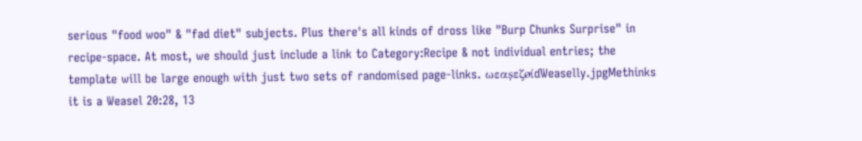serious "food woo" & "fad diet" subjects. Plus there's all kinds of dross like "Burp Chunks Surprise" in recipe-space. At most, we should just include a link to Category:Recipe & not individual entries; the template will be large enough with just two sets of randomised page-links. ωεαşεζøίɗWeaselly.jpgMethinks it is a Weasel 20:28, 13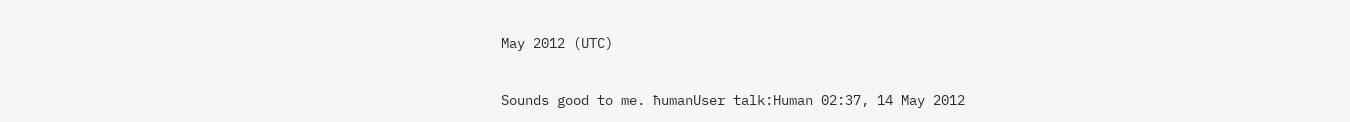May 2012 (UTC)

Sounds good to me. ħumanUser talk:Human 02:37, 14 May 2012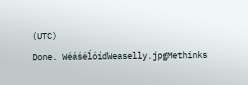(UTC)
Done. WéáśéĺóíďWeaselly.jpgMethinks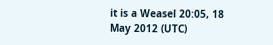it is a Weasel 20:05, 18 May 2012 (UTC)